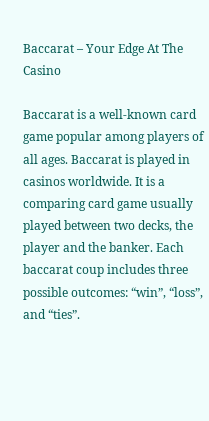Baccarat – Your Edge At The Casino

Baccarat is a well-known card game popular among players of all ages. Baccarat is played in casinos worldwide. It is a comparing card game usually played between two decks, the player and the banker. Each baccarat coup includes three possible outcomes: “win”, “loss”, and “ties”.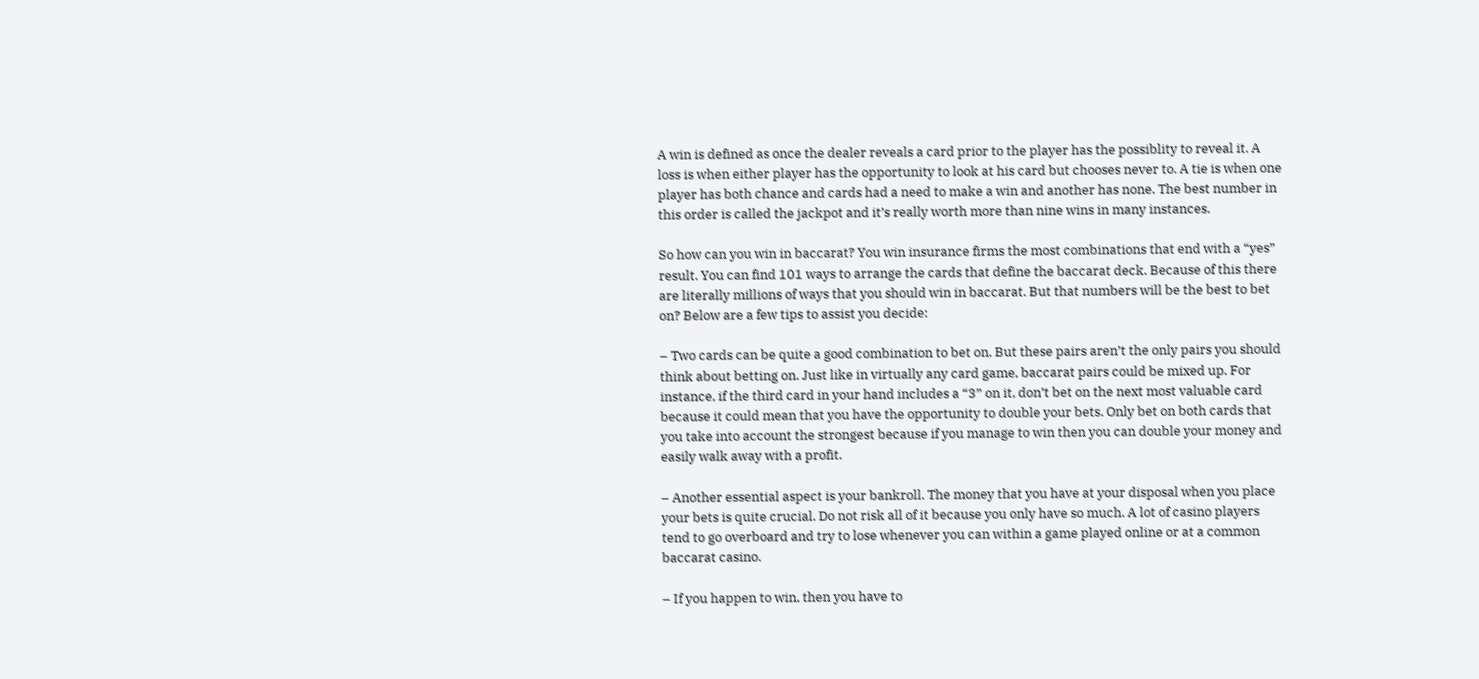A win is defined as once the dealer reveals a card prior to the player has the possiblity to reveal it. A loss is when either player has the opportunity to look at his card but chooses never to. A tie is when one player has both chance and cards had a need to make a win and another has none. The best number in this order is called the jackpot and it’s really worth more than nine wins in many instances.

So how can you win in baccarat? You win insurance firms the most combinations that end with a “yes” result. You can find 101 ways to arrange the cards that define the baccarat deck. Because of this there are literally millions of ways that you should win in baccarat. But that numbers will be the best to bet on? Below are a few tips to assist you decide:

– Two cards can be quite a good combination to bet on. But these pairs aren’t the only pairs you should think about betting on. Just like in virtually any card game, baccarat pairs could be mixed up. For instance, if the third card in your hand includes a “3” on it, don’t bet on the next most valuable card because it could mean that you have the opportunity to double your bets. Only bet on both cards that you take into account the strongest because if you manage to win then you can double your money and easily walk away with a profit.

– Another essential aspect is your bankroll. The money that you have at your disposal when you place your bets is quite crucial. Do not risk all of it because you only have so much. A lot of casino players tend to go overboard and try to lose whenever you can within a game played online or at a common baccarat casino.

– If you happen to win, then you have to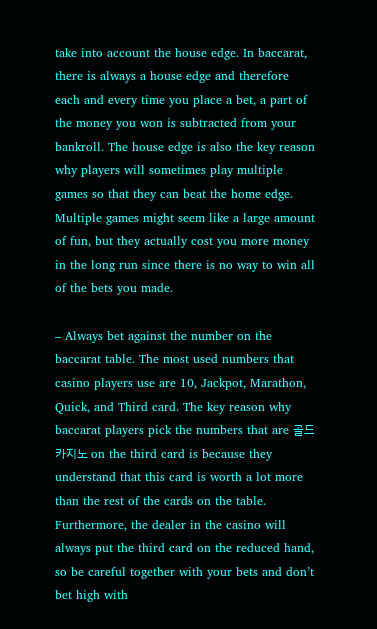take into account the house edge. In baccarat, there is always a house edge and therefore each and every time you place a bet, a part of the money you won is subtracted from your bankroll. The house edge is also the key reason why players will sometimes play multiple games so that they can beat the home edge. Multiple games might seem like a large amount of fun, but they actually cost you more money in the long run since there is no way to win all of the bets you made.

– Always bet against the number on the baccarat table. The most used numbers that casino players use are 10, Jackpot, Marathon, Quick, and Third card. The key reason why baccarat players pick the numbers that are 골드 카지노 on the third card is because they understand that this card is worth a lot more than the rest of the cards on the table. Furthermore, the dealer in the casino will always put the third card on the reduced hand, so be careful together with your bets and don’t bet high with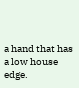a hand that has a low house edge.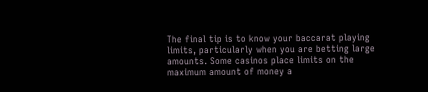The final tip is to know your baccarat playing limits, particularly when you are betting large amounts. Some casinos place limits on the maximum amount of money a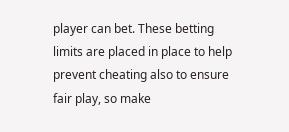player can bet. These betting limits are placed in place to help prevent cheating also to ensure fair play, so make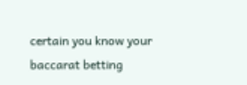certain you know your baccarat betting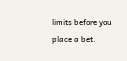limits before you place a bet.